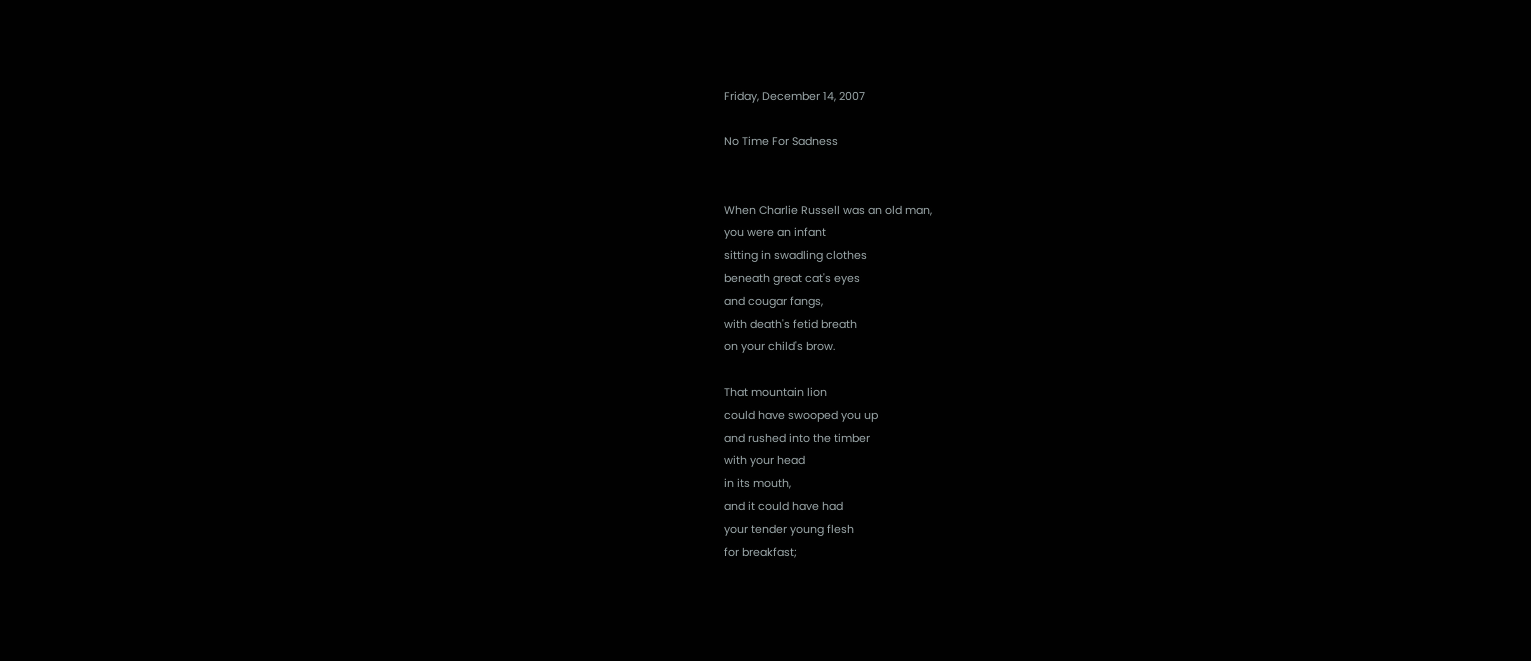Friday, December 14, 2007

No Time For Sadness


When Charlie Russell was an old man,
you were an infant
sitting in swadling clothes
beneath great cat's eyes
and cougar fangs,
with death's fetid breath
on your child's brow.

That mountain lion
could have swooped you up
and rushed into the timber
with your head
in its mouth,
and it could have had
your tender young flesh
for breakfast;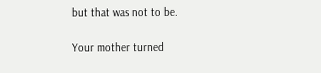but that was not to be.

Your mother turned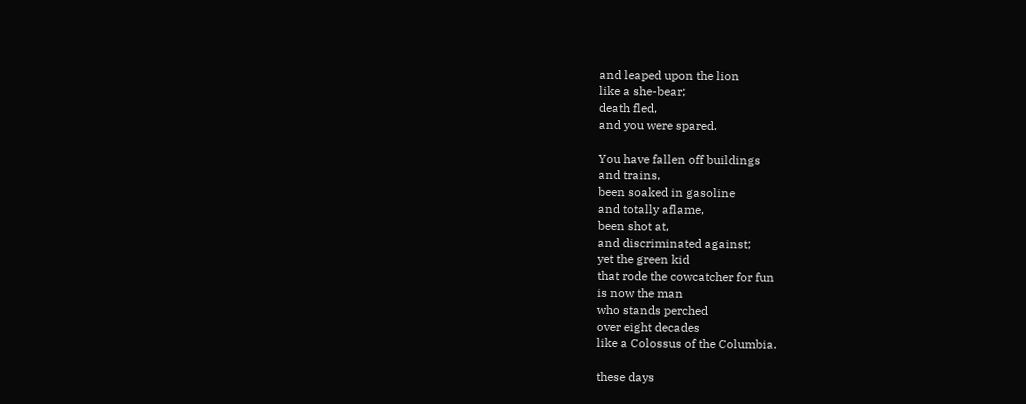and leaped upon the lion
like a she-bear;
death fled,
and you were spared.

You have fallen off buildings
and trains,
been soaked in gasoline
and totally aflame,
been shot at,
and discriminated against;
yet the green kid
that rode the cowcatcher for fun
is now the man
who stands perched
over eight decades
like a Colossus of the Columbia.

these days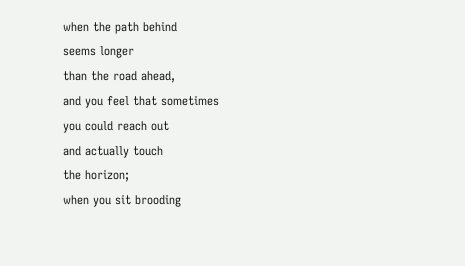when the path behind
seems longer
than the road ahead,
and you feel that sometimes
you could reach out
and actually touch
the horizon;
when you sit brooding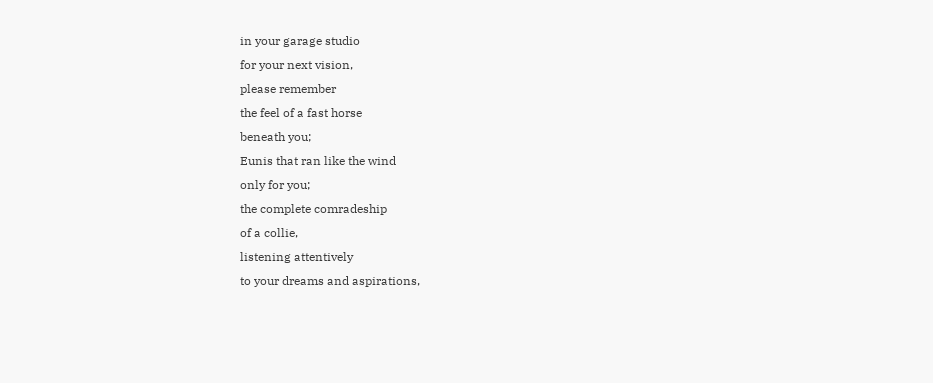in your garage studio
for your next vision,
please remember
the feel of a fast horse
beneath you;
Eunis that ran like the wind
only for you;
the complete comradeship
of a collie,
listening attentively
to your dreams and aspirations,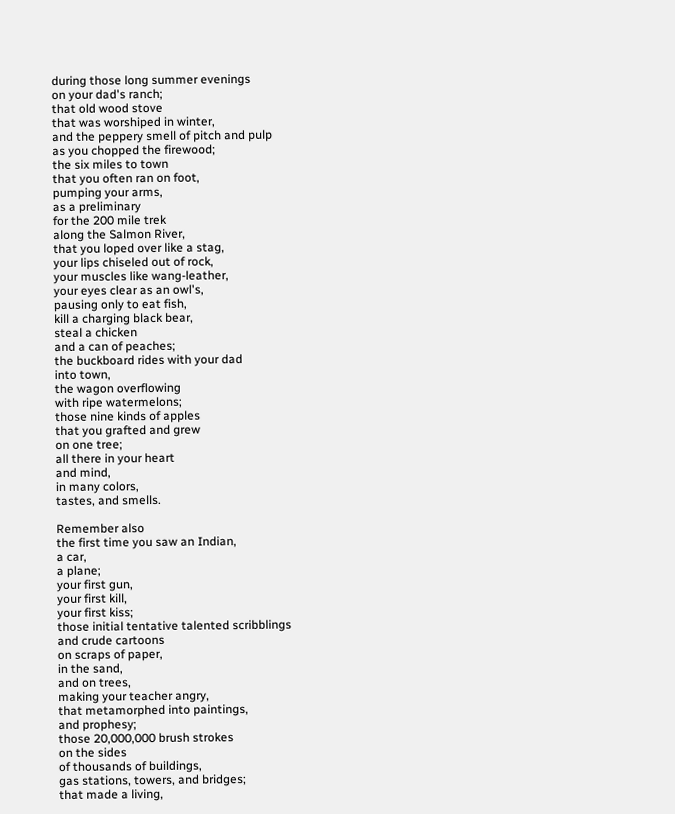during those long summer evenings
on your dad's ranch;
that old wood stove
that was worshiped in winter,
and the peppery smell of pitch and pulp
as you chopped the firewood;
the six miles to town
that you often ran on foot,
pumping your arms,
as a preliminary
for the 200 mile trek
along the Salmon River,
that you loped over like a stag,
your lips chiseled out of rock,
your muscles like wang-leather,
your eyes clear as an owl's,
pausing only to eat fish,
kill a charging black bear,
steal a chicken
and a can of peaches;
the buckboard rides with your dad
into town,
the wagon overflowing
with ripe watermelons;
those nine kinds of apples
that you grafted and grew
on one tree;
all there in your heart
and mind,
in many colors,
tastes, and smells.

Remember also
the first time you saw an Indian,
a car,
a plane;
your first gun,
your first kill,
your first kiss;
those initial tentative talented scribblings
and crude cartoons
on scraps of paper,
in the sand,
and on trees,
making your teacher angry,
that metamorphed into paintings,
and prophesy;
those 20,000,000 brush strokes
on the sides
of thousands of buildings,
gas stations, towers, and bridges;
that made a living,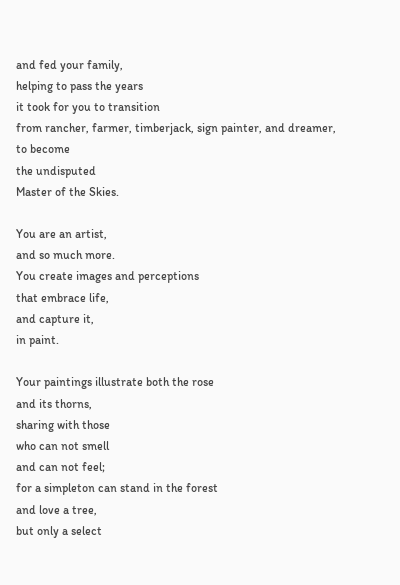and fed your family,
helping to pass the years
it took for you to transition
from rancher, farmer, timberjack, sign painter, and dreamer,
to become
the undisputed
Master of the Skies.

You are an artist,
and so much more.
You create images and perceptions
that embrace life,
and capture it,
in paint.

Your paintings illustrate both the rose
and its thorns,
sharing with those
who can not smell
and can not feel;
for a simpleton can stand in the forest
and love a tree,
but only a select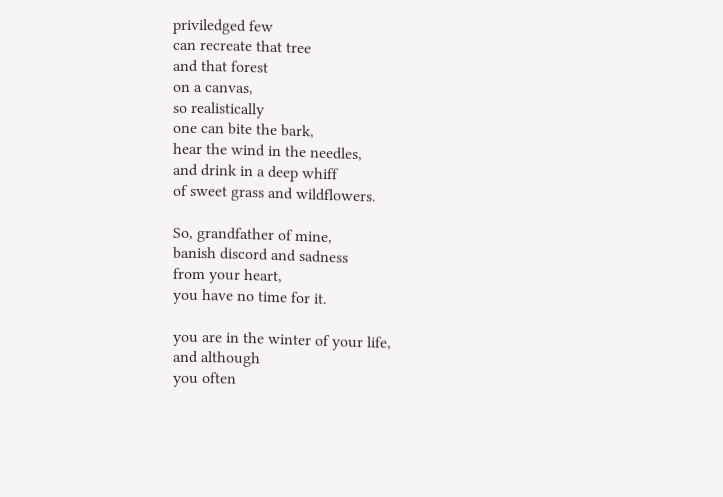priviledged few
can recreate that tree
and that forest
on a canvas,
so realistically
one can bite the bark,
hear the wind in the needles,
and drink in a deep whiff
of sweet grass and wildflowers.

So, grandfather of mine,
banish discord and sadness
from your heart,
you have no time for it.

you are in the winter of your life,
and although
you often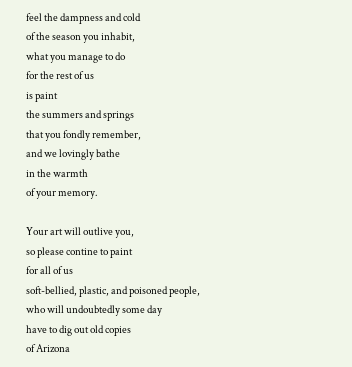feel the dampness and cold
of the season you inhabit,
what you manage to do
for the rest of us
is paint
the summers and springs
that you fondly remember,
and we lovingly bathe
in the warmth
of your memory.

Your art will outlive you,
so please contine to paint
for all of us
soft-bellied, plastic, and poisoned people,
who will undoubtedly some day
have to dig out old copies
of Arizona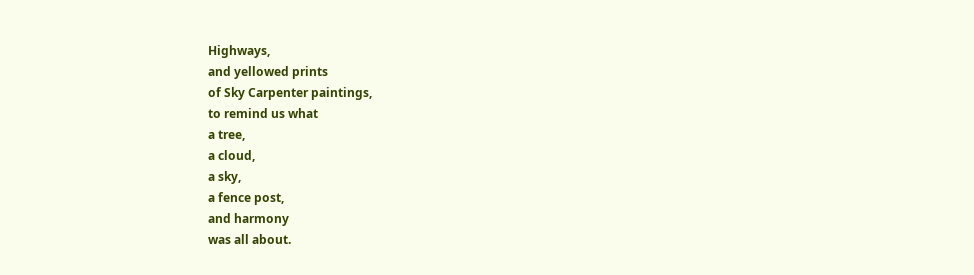Highways,
and yellowed prints
of Sky Carpenter paintings,
to remind us what
a tree,
a cloud,
a sky,
a fence post,
and harmony
was all about.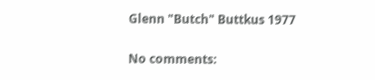Glenn "Butch" Buttkus 1977

No comments: